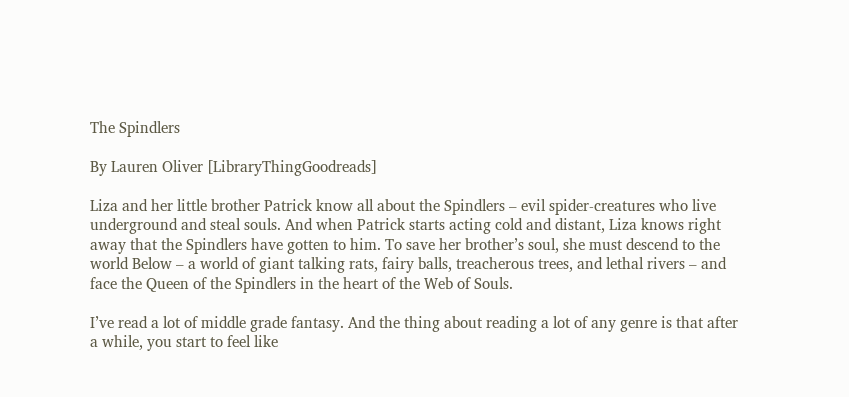The Spindlers

By Lauren Oliver [LibraryThingGoodreads]

Liza and her little brother Patrick know all about the Spindlers – evil spider-creatures who live underground and steal souls. And when Patrick starts acting cold and distant, Liza knows right away that the Spindlers have gotten to him. To save her brother’s soul, she must descend to the world Below – a world of giant talking rats, fairy balls, treacherous trees, and lethal rivers – and face the Queen of the Spindlers in the heart of the Web of Souls.

I’ve read a lot of middle grade fantasy. And the thing about reading a lot of any genre is that after a while, you start to feel like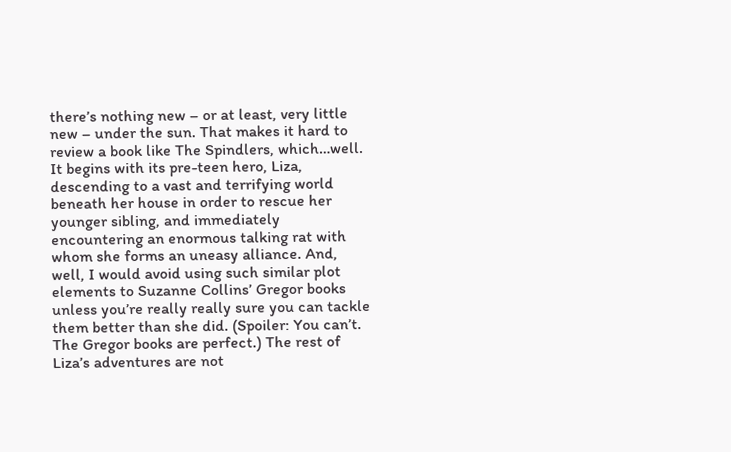there’s nothing new – or at least, very little new – under the sun. That makes it hard to review a book like The Spindlers, which…well. It begins with its pre-teen hero, Liza, descending to a vast and terrifying world beneath her house in order to rescue her younger sibling, and immediately encountering an enormous talking rat with whom she forms an uneasy alliance. And, well, I would avoid using such similar plot elements to Suzanne Collins’ Gregor books unless you’re really really sure you can tackle them better than she did. (Spoiler: You can’t. The Gregor books are perfect.) The rest of Liza’s adventures are not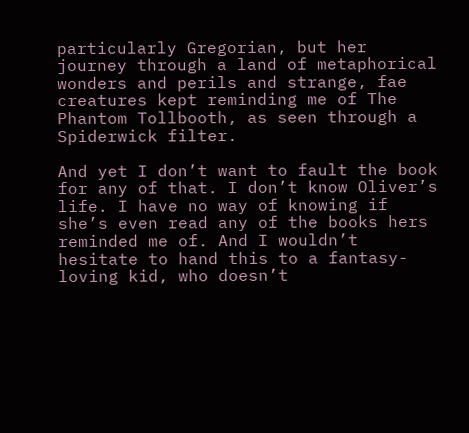particularly Gregorian, but her journey through a land of metaphorical wonders and perils and strange, fae creatures kept reminding me of The Phantom Tollbooth, as seen through a Spiderwick filter.

And yet I don’t want to fault the book for any of that. I don’t know Oliver’s life. I have no way of knowing if she’s even read any of the books hers reminded me of. And I wouldn’t hesitate to hand this to a fantasy-loving kid, who doesn’t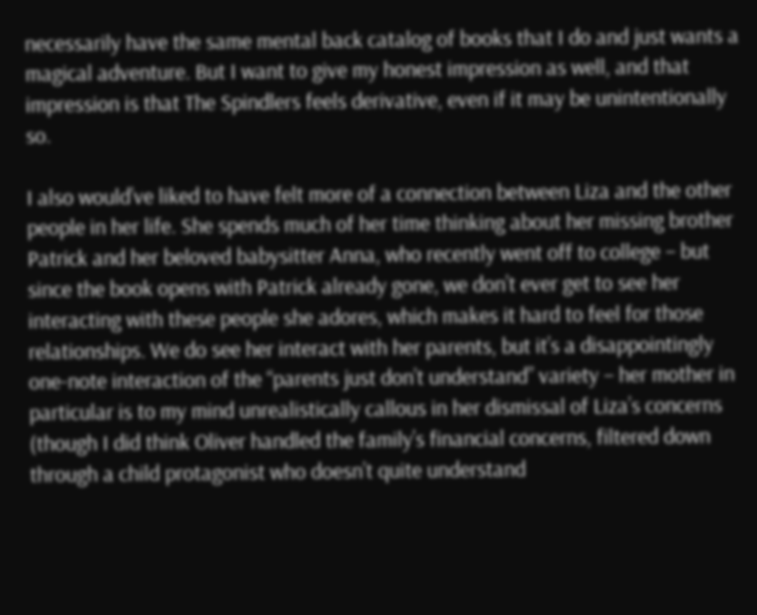necessarily have the same mental back catalog of books that I do and just wants a magical adventure. But I want to give my honest impression as well, and that impression is that The Spindlers feels derivative, even if it may be unintentionally so.

I also would’ve liked to have felt more of a connection between Liza and the other people in her life. She spends much of her time thinking about her missing brother Patrick and her beloved babysitter Anna, who recently went off to college – but since the book opens with Patrick already gone, we don’t ever get to see her interacting with these people she adores, which makes it hard to feel for those relationships. We do see her interact with her parents, but it’s a disappointingly one-note interaction of the “parents just don’t understand” variety – her mother in particular is to my mind unrealistically callous in her dismissal of Liza’s concerns (though I did think Oliver handled the family’s financial concerns, filtered down through a child protagonist who doesn’t quite understand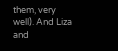them, very well). And Liza and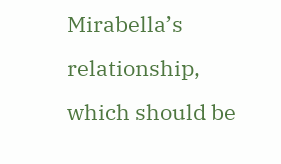Mirabella’s relationship, which should be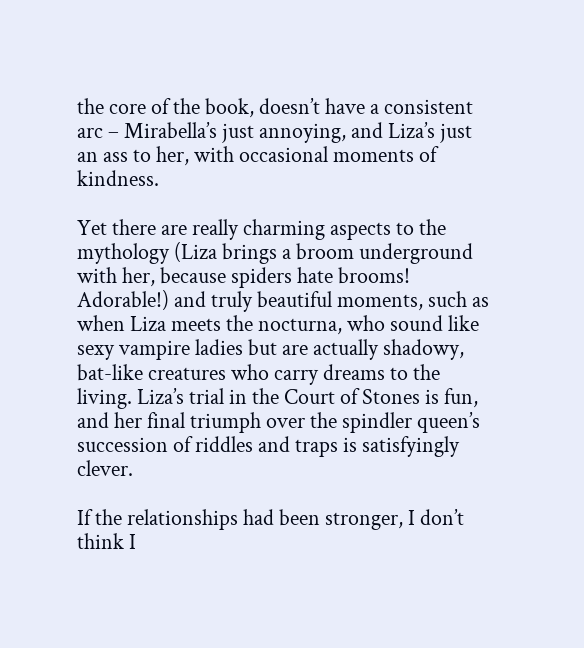the core of the book, doesn’t have a consistent arc – Mirabella’s just annoying, and Liza’s just an ass to her, with occasional moments of kindness.

Yet there are really charming aspects to the mythology (Liza brings a broom underground with her, because spiders hate brooms! Adorable!) and truly beautiful moments, such as when Liza meets the nocturna, who sound like sexy vampire ladies but are actually shadowy, bat-like creatures who carry dreams to the living. Liza’s trial in the Court of Stones is fun, and her final triumph over the spindler queen’s succession of riddles and traps is satisfyingly clever.

If the relationships had been stronger, I don’t think I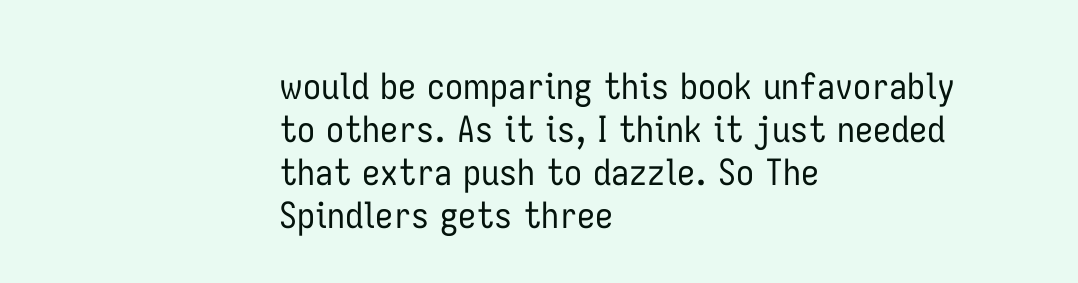would be comparing this book unfavorably to others. As it is, I think it just needed that extra push to dazzle. So The Spindlers gets three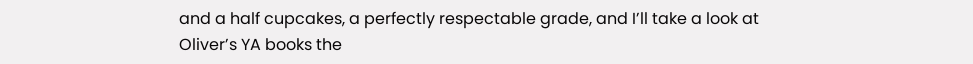and a half cupcakes, a perfectly respectable grade, and I’ll take a look at Oliver’s YA books the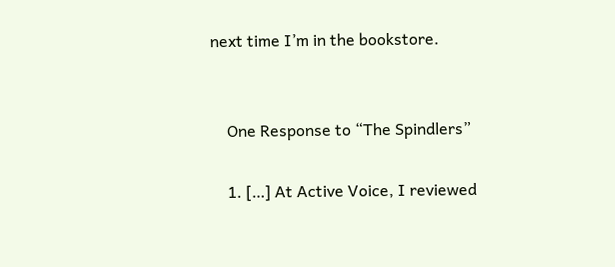next time I’m in the bookstore.


    One Response to “The Spindlers”

    1. […] At Active Voice, I reviewed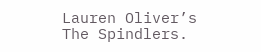Lauren Oliver’s The Spindlers.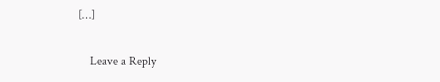[…]

    Leave a Reply